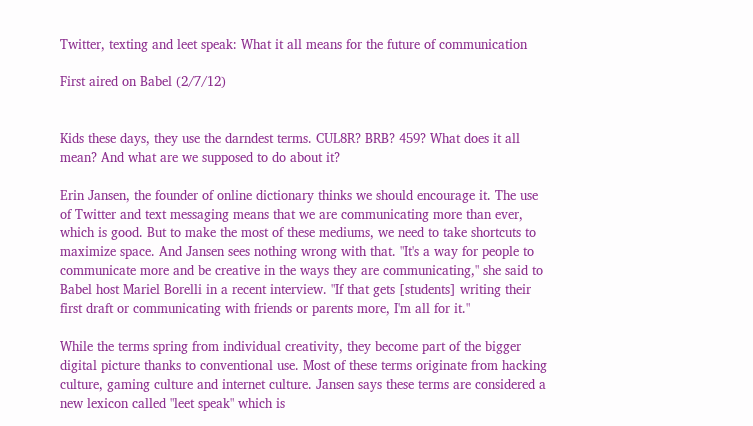Twitter, texting and leet speak: What it all means for the future of communication

First aired on Babel (2/7/12)


Kids these days, they use the darndest terms. CUL8R? BRB? 459? What does it all mean? And what are we supposed to do about it?

Erin Jansen, the founder of online dictionary thinks we should encourage it. The use of Twitter and text messaging means that we are communicating more than ever, which is good. But to make the most of these mediums, we need to take shortcuts to maximize space. And Jansen sees nothing wrong with that. "It's a way for people to communicate more and be creative in the ways they are communicating," she said to Babel host Mariel Borelli in a recent interview. "If that gets [students] writing their first draft or communicating with friends or parents more, I'm all for it."

While the terms spring from individual creativity, they become part of the bigger digital picture thanks to conventional use. Most of these terms originate from hacking culture, gaming culture and internet culture. Jansen says these terms are considered a new lexicon called "leet speak" which is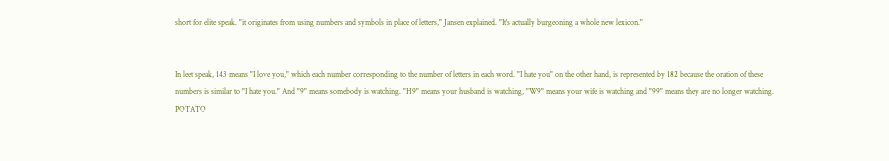short for elite speak. "it originates from using numbers and symbols in place of letters," Jansen explained. "It's actually burgeoning a whole new lexicon."


In leet speak, 143 means "I love you," which each number corresponding to the number of letters in each word. "I hate you" on the other hand, is represented by 182 because the oration of these numbers is similar to "I hate you." And "9" means somebody is watching. "H9" means your husband is watching, "W9" means your wife is watching and "99" means they are no longer watching. POTATO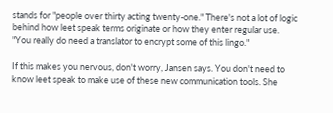stands for "people over thirty acting twenty-one." There's not a lot of logic behind how leet speak terms originate or how they enter regular use. "You really do need a translator to encrypt some of this lingo."

If this makes you nervous, don't worry, Jansen says. You don't need to know leet speak to make use of these new communication tools. She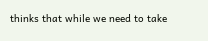thinks that while we need to take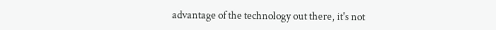advantage of the technology out there, it's not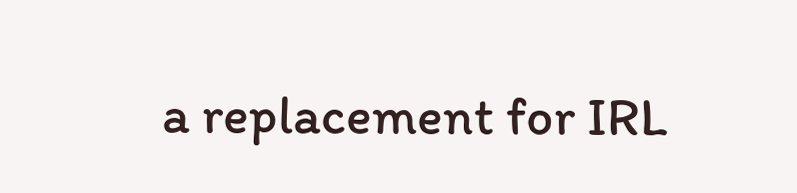a replacement for IRL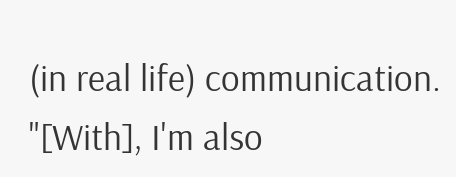(in real life) communication. "[With], I'm also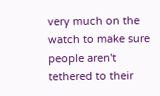very much on the watch to make sure people aren't tethered to their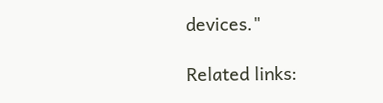devices."

Related links: